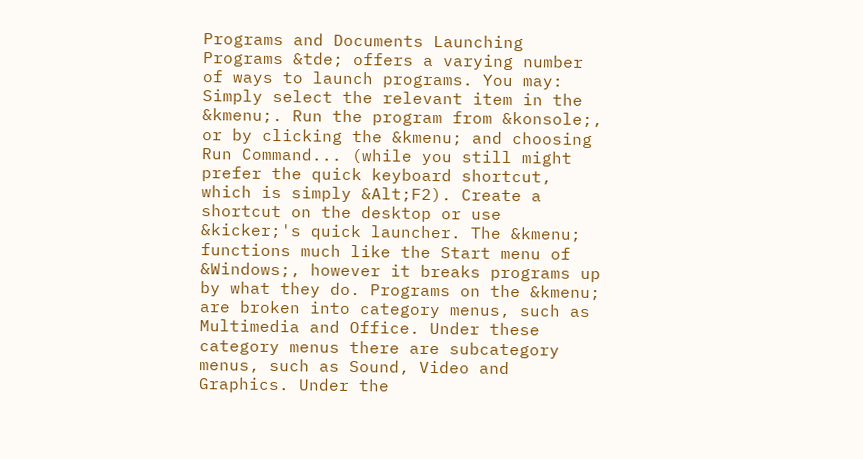Programs and Documents Launching Programs &tde; offers a varying number of ways to launch programs. You may: Simply select the relevant item in the &kmenu;. Run the program from &konsole;, or by clicking the &kmenu; and choosing Run Command... (while you still might prefer the quick keyboard shortcut, which is simply &Alt;F2). Create a shortcut on the desktop or use &kicker;'s quick launcher. The &kmenu; functions much like the Start menu of &Windows;, however it breaks programs up by what they do. Programs on the &kmenu; are broken into category menus, such as Multimedia and Office. Under these category menus there are subcategory menus, such as Sound, Video and Graphics. Under the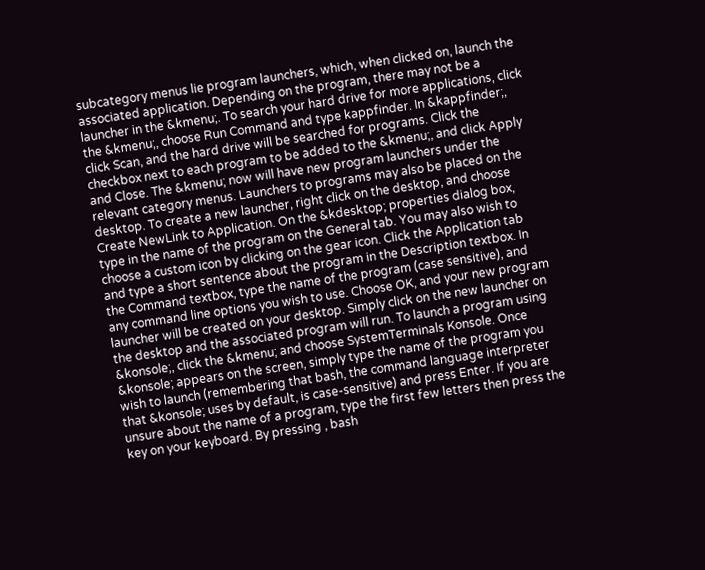subcategory menus lie program launchers, which, when clicked on, launch the associated application. Depending on the program, there may not be a launcher in the &kmenu;. To search your hard drive for more applications, click the &kmenu;, choose Run Command and type kappfinder. In &kappfinder;, click Scan, and the hard drive will be searched for programs. Click the checkbox next to each program to be added to the &kmenu;, and click Apply and Close. The &kmenu; now will have new program launchers under the relevant category menus. Launchers to programs may also be placed on the desktop. To create a new launcher, right click on the desktop, and choose Create NewLink to Application. On the &kdesktop; properties dialog box, type in the name of the program on the General tab. You may also wish to choose a custom icon by clicking on the gear icon. Click the Application tab and type a short sentence about the program in the Description textbox. In the Command textbox, type the name of the program (case sensitive), and any command line options you wish to use. Choose OK, and your new program launcher will be created on your desktop. Simply click on the new launcher on the desktop and the associated program will run. To launch a program using &konsole;, click the &kmenu; and choose SystemTerminals Konsole. Once &konsole; appears on the screen, simply type the name of the program you wish to launch (remembering that bash, the command language interpreter that &konsole; uses by default, is case-sensitive) and press Enter. If you are unsure about the name of a program, type the first few letters then press the key on your keyboard. By pressing , bash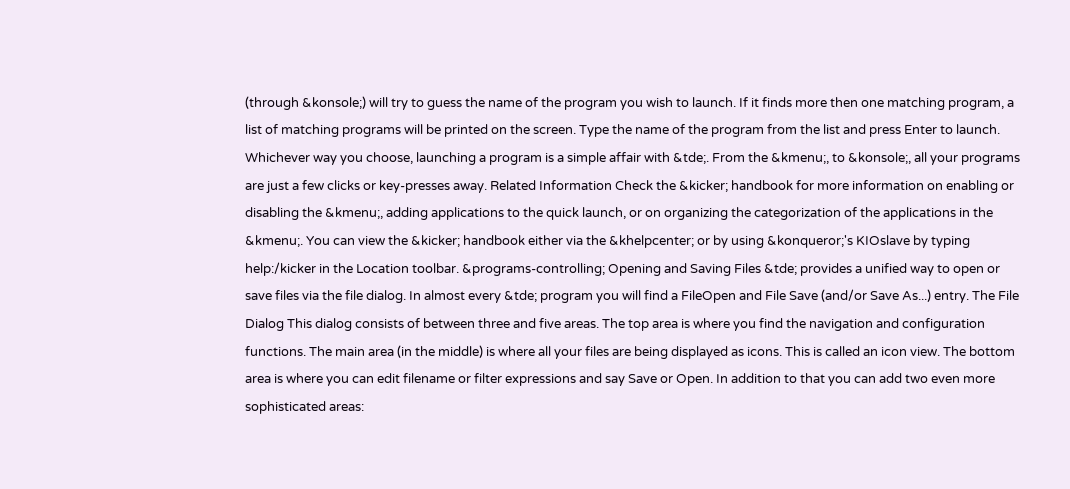(through &konsole;) will try to guess the name of the program you wish to launch. If it finds more then one matching program, a list of matching programs will be printed on the screen. Type the name of the program from the list and press Enter to launch. Whichever way you choose, launching a program is a simple affair with &tde;. From the &kmenu;, to &konsole;, all your programs are just a few clicks or key-presses away. Related Information Check the &kicker; handbook for more information on enabling or disabling the &kmenu;, adding applications to the quick launch, or on organizing the categorization of the applications in the &kmenu;. You can view the &kicker; handbook either via the &khelpcenter; or by using &konqueror;'s KIOslave by typing help:/kicker in the Location toolbar. &programs-controlling; Opening and Saving Files &tde; provides a unified way to open or save files via the file dialog. In almost every &tde; program you will find a FileOpen and File Save (and/or Save As...) entry. The File Dialog This dialog consists of between three and five areas. The top area is where you find the navigation and configuration functions. The main area (in the middle) is where all your files are being displayed as icons. This is called an icon view. The bottom area is where you can edit filename or filter expressions and say Save or Open. In addition to that you can add two even more sophisticated areas: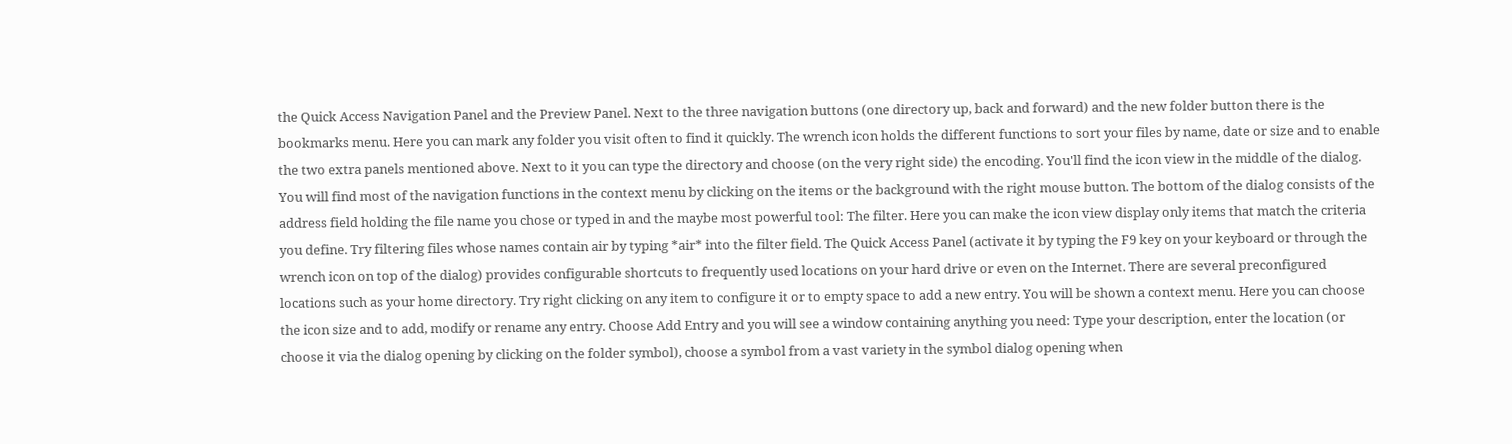the Quick Access Navigation Panel and the Preview Panel. Next to the three navigation buttons (one directory up, back and forward) and the new folder button there is the bookmarks menu. Here you can mark any folder you visit often to find it quickly. The wrench icon holds the different functions to sort your files by name, date or size and to enable the two extra panels mentioned above. Next to it you can type the directory and choose (on the very right side) the encoding. You'll find the icon view in the middle of the dialog. You will find most of the navigation functions in the context menu by clicking on the items or the background with the right mouse button. The bottom of the dialog consists of the address field holding the file name you chose or typed in and the maybe most powerful tool: The filter. Here you can make the icon view display only items that match the criteria you define. Try filtering files whose names contain air by typing *air* into the filter field. The Quick Access Panel (activate it by typing the F9 key on your keyboard or through the wrench icon on top of the dialog) provides configurable shortcuts to frequently used locations on your hard drive or even on the Internet. There are several preconfigured locations such as your home directory. Try right clicking on any item to configure it or to empty space to add a new entry. You will be shown a context menu. Here you can choose the icon size and to add, modify or rename any entry. Choose Add Entry and you will see a window containing anything you need: Type your description, enter the location (or choose it via the dialog opening by clicking on the folder symbol), choose a symbol from a vast variety in the symbol dialog opening when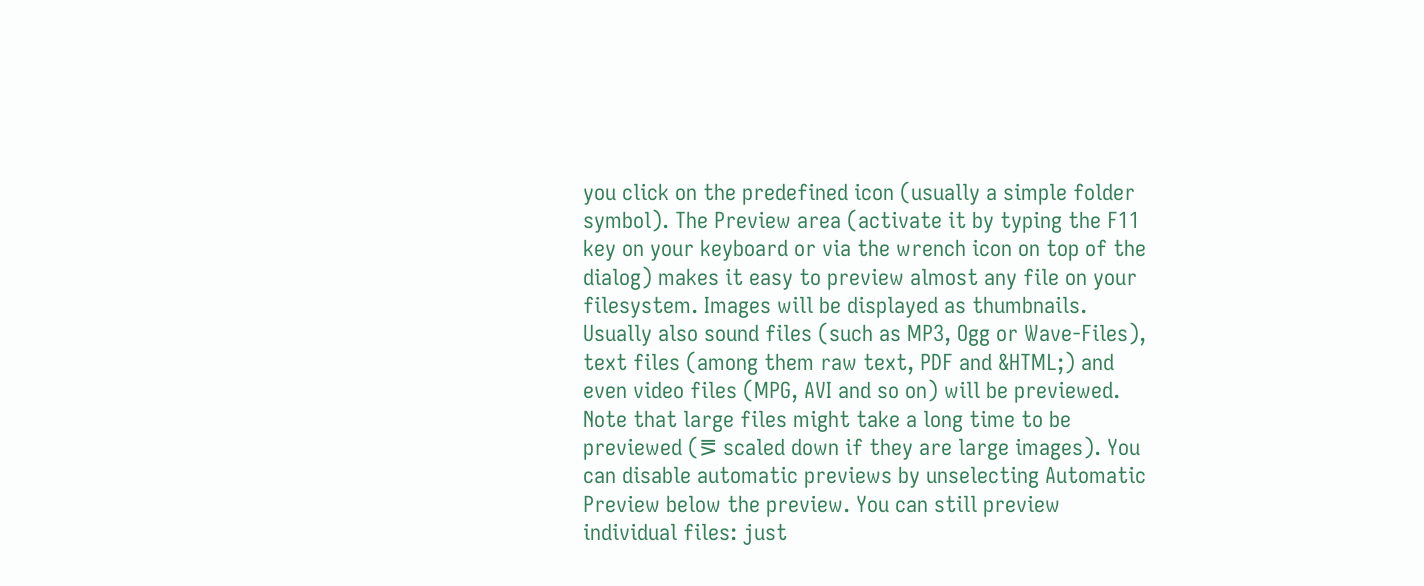you click on the predefined icon (usually a simple folder symbol). The Preview area (activate it by typing the F11 key on your keyboard or via the wrench icon on top of the dialog) makes it easy to preview almost any file on your filesystem. Images will be displayed as thumbnails. Usually also sound files (such as MP3, Ogg or Wave-Files), text files (among them raw text, PDF and &HTML;) and even video files (MPG, AVI and so on) will be previewed. Note that large files might take a long time to be previewed (⪚ scaled down if they are large images). You can disable automatic previews by unselecting Automatic Preview below the preview. You can still preview individual files: just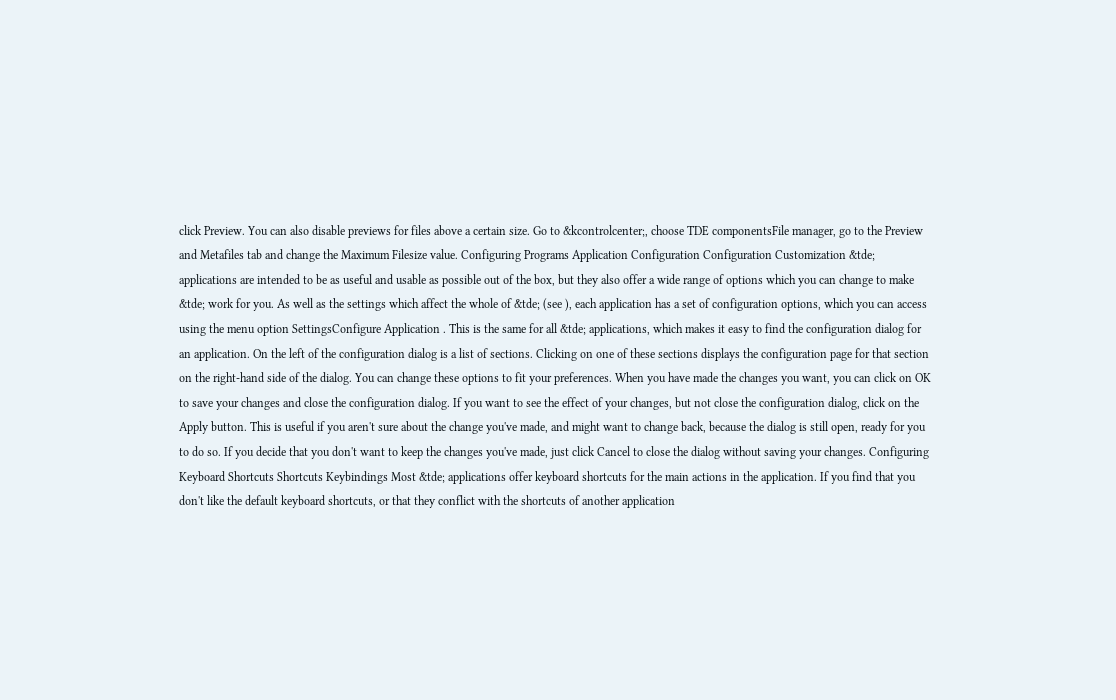click Preview. You can also disable previews for files above a certain size. Go to &kcontrolcenter;, choose TDE componentsFile manager, go to the Preview and Metafiles tab and change the Maximum Filesize value. Configuring Programs Application Configuration Configuration Customization &tde; applications are intended to be as useful and usable as possible out of the box, but they also offer a wide range of options which you can change to make &tde; work for you. As well as the settings which affect the whole of &tde; (see ), each application has a set of configuration options, which you can access using the menu option SettingsConfigure Application . This is the same for all &tde; applications, which makes it easy to find the configuration dialog for an application. On the left of the configuration dialog is a list of sections. Clicking on one of these sections displays the configuration page for that section on the right-hand side of the dialog. You can change these options to fit your preferences. When you have made the changes you want, you can click on OK to save your changes and close the configuration dialog. If you want to see the effect of your changes, but not close the configuration dialog, click on the Apply button. This is useful if you aren't sure about the change you've made, and might want to change back, because the dialog is still open, ready for you to do so. If you decide that you don't want to keep the changes you've made, just click Cancel to close the dialog without saving your changes. Configuring Keyboard Shortcuts Shortcuts Keybindings Most &tde; applications offer keyboard shortcuts for the main actions in the application. If you find that you don't like the default keyboard shortcuts, or that they conflict with the shortcuts of another application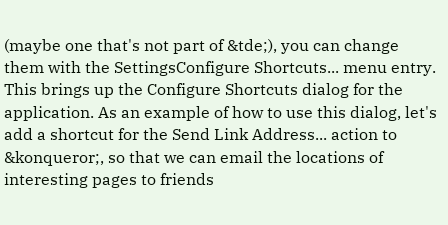(maybe one that's not part of &tde;), you can change them with the SettingsConfigure Shortcuts... menu entry. This brings up the Configure Shortcuts dialog for the application. As an example of how to use this dialog, let's add a shortcut for the Send Link Address... action to &konqueror;, so that we can email the locations of interesting pages to friends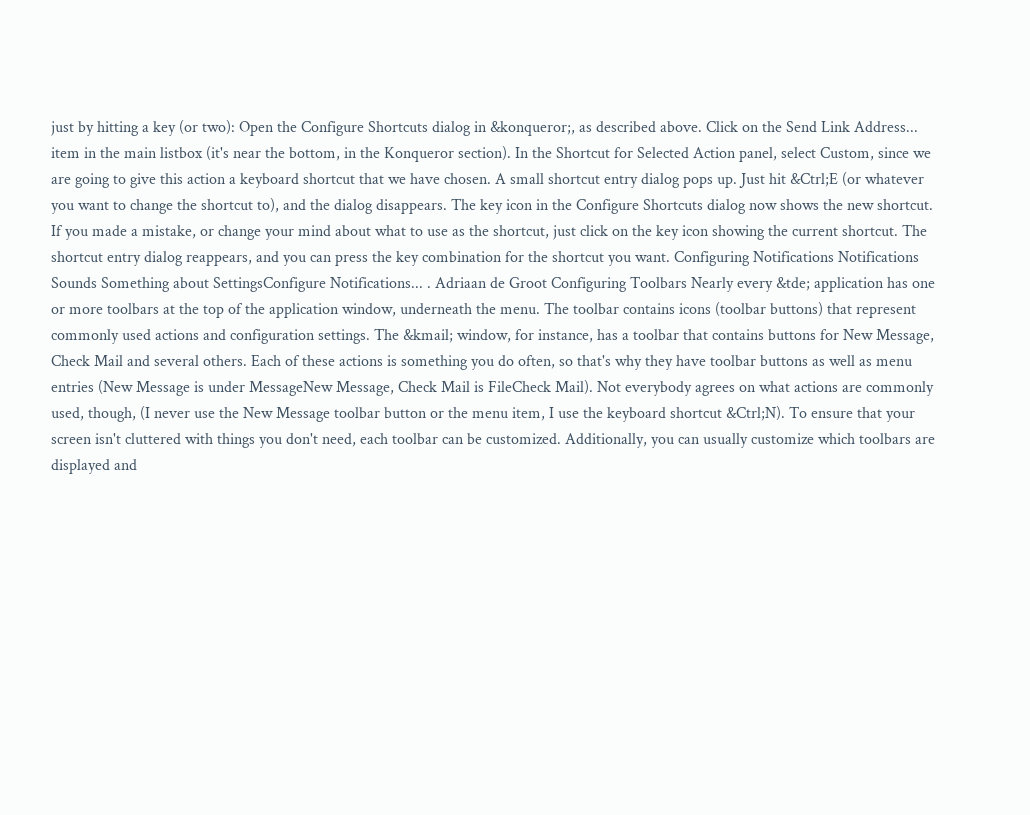just by hitting a key (or two): Open the Configure Shortcuts dialog in &konqueror;, as described above. Click on the Send Link Address... item in the main listbox (it's near the bottom, in the Konqueror section). In the Shortcut for Selected Action panel, select Custom, since we are going to give this action a keyboard shortcut that we have chosen. A small shortcut entry dialog pops up. Just hit &Ctrl;E (or whatever you want to change the shortcut to), and the dialog disappears. The key icon in the Configure Shortcuts dialog now shows the new shortcut. If you made a mistake, or change your mind about what to use as the shortcut, just click on the key icon showing the current shortcut. The shortcut entry dialog reappears, and you can press the key combination for the shortcut you want. Configuring Notifications Notifications Sounds Something about SettingsConfigure Notifications... . Adriaan de Groot Configuring Toolbars Nearly every &tde; application has one or more toolbars at the top of the application window, underneath the menu. The toolbar contains icons (toolbar buttons) that represent commonly used actions and configuration settings. The &kmail; window, for instance, has a toolbar that contains buttons for New Message, Check Mail and several others. Each of these actions is something you do often, so that's why they have toolbar buttons as well as menu entries (New Message is under MessageNew Message, Check Mail is FileCheck Mail). Not everybody agrees on what actions are commonly used, though, (I never use the New Message toolbar button or the menu item, I use the keyboard shortcut &Ctrl;N). To ensure that your screen isn't cluttered with things you don't need, each toolbar can be customized. Additionally, you can usually customize which toolbars are displayed and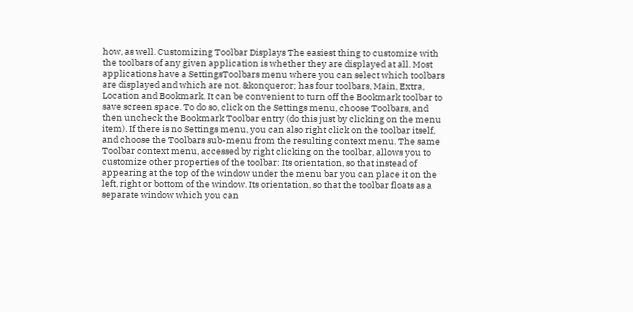how, as well. Customizing Toolbar Displays The easiest thing to customize with the toolbars of any given application is whether they are displayed at all. Most applications have a SettingsToolbars menu where you can select which toolbars are displayed and which are not. &konqueror; has four toolbars, Main, Extra, Location and Bookmark. It can be convenient to turn off the Bookmark toolbar to save screen space. To do so, click on the Settings menu, choose Toolbars, and then uncheck the Bookmark Toolbar entry (do this just by clicking on the menu item). If there is no Settings menu, you can also right click on the toolbar itself, and choose the Toolbars sub-menu from the resulting context menu. The same Toolbar context menu, accessed by right clicking on the toolbar, allows you to customize other properties of the toolbar: Its orientation, so that instead of appearing at the top of the window under the menu bar you can place it on the left, right or bottom of the window. Its orientation, so that the toolbar floats as a separate window which you can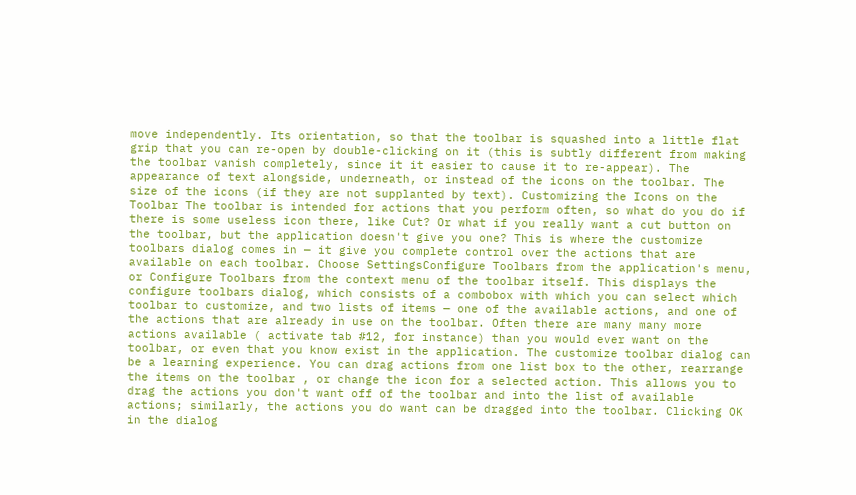move independently. Its orientation, so that the toolbar is squashed into a little flat grip that you can re-open by double-clicking on it (this is subtly different from making the toolbar vanish completely, since it it easier to cause it to re-appear). The appearance of text alongside, underneath, or instead of the icons on the toolbar. The size of the icons (if they are not supplanted by text). Customizing the Icons on the Toolbar The toolbar is intended for actions that you perform often, so what do you do if there is some useless icon there, like Cut? Or what if you really want a cut button on the toolbar, but the application doesn't give you one? This is where the customize toolbars dialog comes in — it give you complete control over the actions that are available on each toolbar. Choose SettingsConfigure Toolbars from the application's menu, or Configure Toolbars from the context menu of the toolbar itself. This displays the configure toolbars dialog, which consists of a combobox with which you can select which toolbar to customize, and two lists of items — one of the available actions, and one of the actions that are already in use on the toolbar. Often there are many many more actions available ( activate tab #12, for instance) than you would ever want on the toolbar, or even that you know exist in the application. The customize toolbar dialog can be a learning experience. You can drag actions from one list box to the other, rearrange the items on the toolbar , or change the icon for a selected action. This allows you to drag the actions you don't want off of the toolbar and into the list of available actions; similarly, the actions you do want can be dragged into the toolbar. Clicking OK in the dialog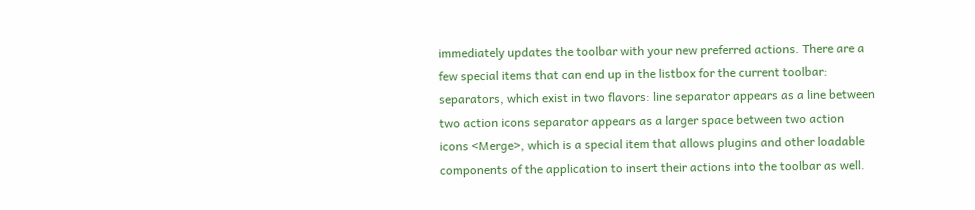immediately updates the toolbar with your new preferred actions. There are a few special items that can end up in the listbox for the current toolbar: separators, which exist in two flavors: line separator appears as a line between two action icons separator appears as a larger space between two action icons <Merge>, which is a special item that allows plugins and other loadable components of the application to insert their actions into the toolbar as well.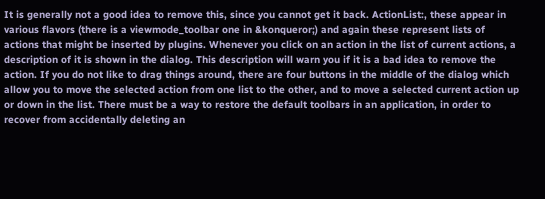It is generally not a good idea to remove this, since you cannot get it back. ActionList:, these appear in various flavors (there is a viewmode_toolbar one in &konqueror;) and again these represent lists of actions that might be inserted by plugins. Whenever you click on an action in the list of current actions, a description of it is shown in the dialog. This description will warn you if it is a bad idea to remove the action. If you do not like to drag things around, there are four buttons in the middle of the dialog which allow you to move the selected action from one list to the other, and to move a selected current action up or down in the list. There must be a way to restore the default toolbars in an application, in order to recover from accidentally deleting an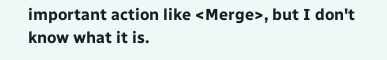important action like <Merge>, but I don't know what it is.